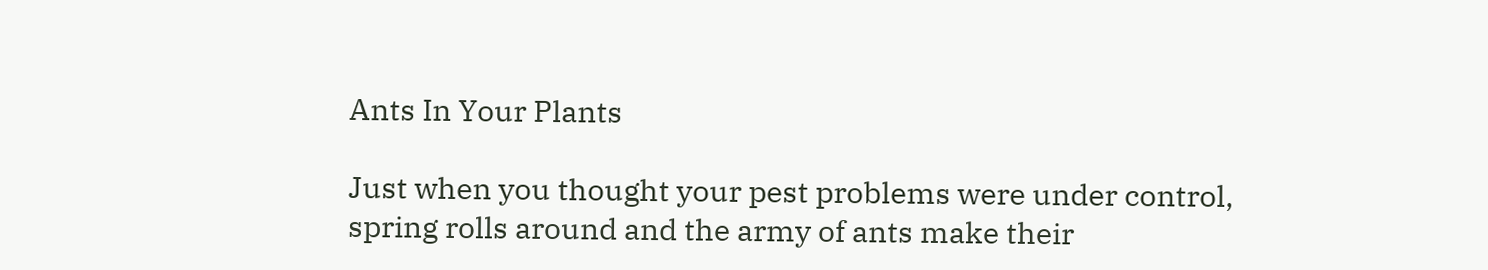Ants In Your Plants

Just when you thought your pest problems were under control, spring rolls around and the army of ants make their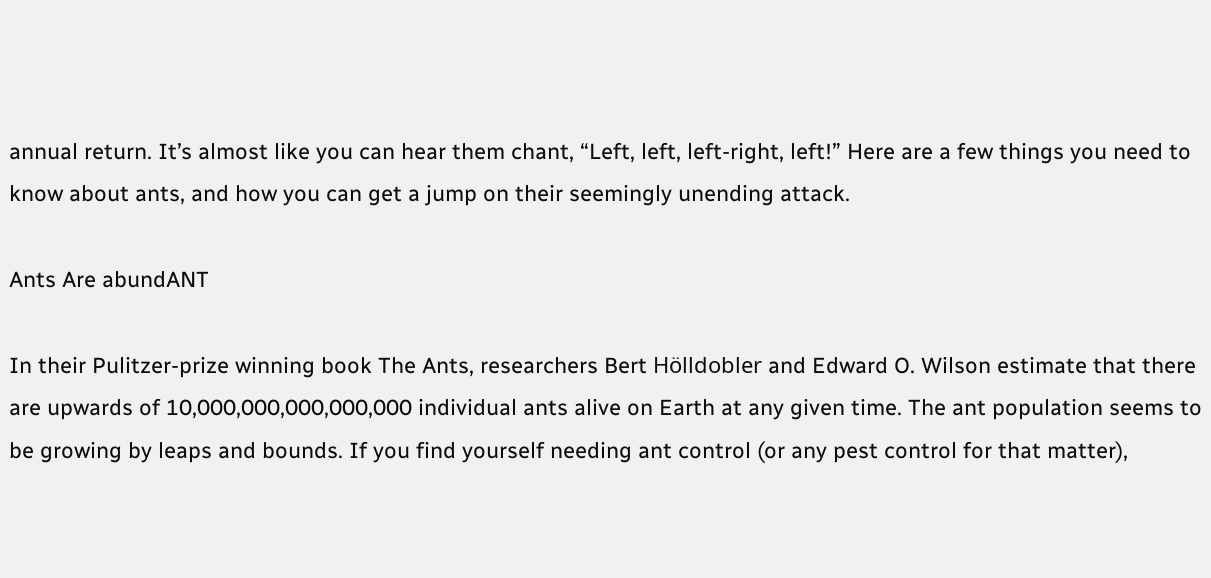annual return. It’s almost like you can hear them chant, “Left, left, left-right, left!” Here are a few things you need to know about ants, and how you can get a jump on their seemingly unending attack.

Ants Are abundANT

In their Pulitzer-prize winning book The Ants, researchers Bert Hölldobler and Edward O. Wilson estimate that there are upwards of 10,000,000,000,000,000 individual ants alive on Earth at any given time. The ant population seems to be growing by leaps and bounds. If you find yourself needing ant control (or any pest control for that matter),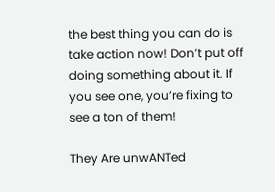the best thing you can do is take action now! Don’t put off doing something about it. If you see one, you’re fixing to see a ton of them!

They Are unwANTed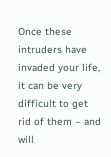Once these intruders have invaded your life, it can be very difficult to get rid of them – and will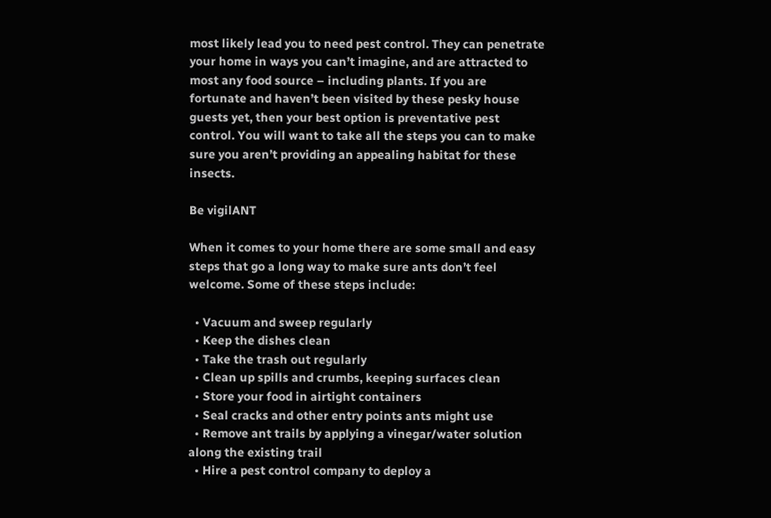most likely lead you to need pest control. They can penetrate your home in ways you can’t imagine, and are attracted to most any food source – including plants. If you are fortunate and haven’t been visited by these pesky house guests yet, then your best option is preventative pest control. You will want to take all the steps you can to make sure you aren’t providing an appealing habitat for these insects.

Be vigilANT

When it comes to your home there are some small and easy steps that go a long way to make sure ants don’t feel welcome. Some of these steps include:

  • Vacuum and sweep regularly
  • Keep the dishes clean
  • Take the trash out regularly
  • Clean up spills and crumbs, keeping surfaces clean
  • Store your food in airtight containers
  • Seal cracks and other entry points ants might use
  • Remove ant trails by applying a vinegar/water solution along the existing trail
  • Hire a pest control company to deploy a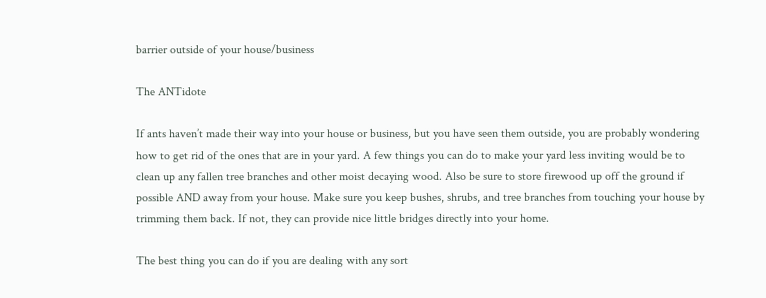barrier outside of your house/business

The ANTidote

If ants haven’t made their way into your house or business, but you have seen them outside, you are probably wondering how to get rid of the ones that are in your yard. A few things you can do to make your yard less inviting would be to clean up any fallen tree branches and other moist decaying wood. Also be sure to store firewood up off the ground if possible AND away from your house. Make sure you keep bushes, shrubs, and tree branches from touching your house by trimming them back. If not, they can provide nice little bridges directly into your home.

The best thing you can do if you are dealing with any sort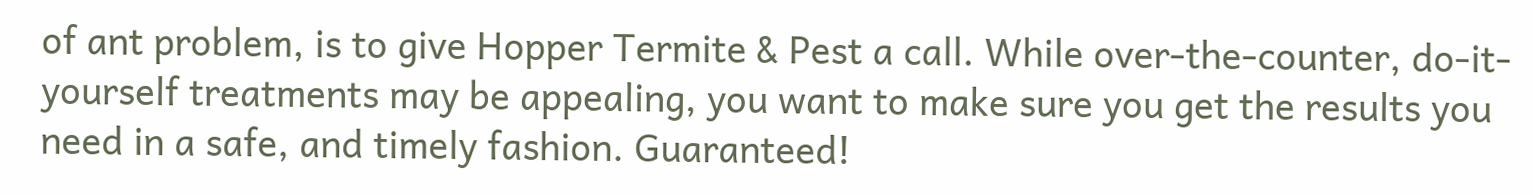of ant problem, is to give Hopper Termite & Pest a call. While over-the-counter, do-it-yourself treatments may be appealing, you want to make sure you get the results you need in a safe, and timely fashion. Guaranteed!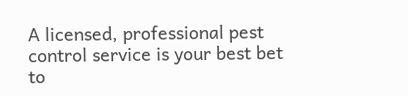A licensed, professional pest control service is your best bet to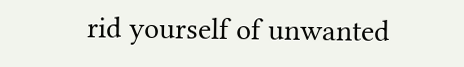rid yourself of unwanted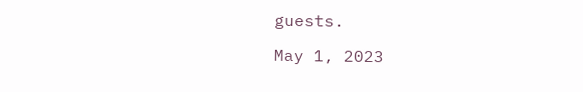guests.

May 1, 2023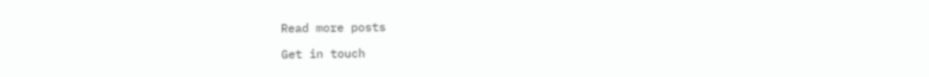Read more posts

Get in touch